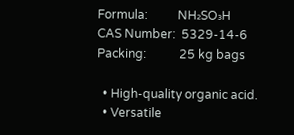Formula:          NH₂SO₃H
CAS Number:  5329-14-6
Packing:           25 kg bags

  • High-quality organic acid.
  • Versatile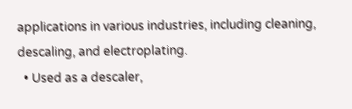applications in various industries, including cleaning, descaling, and electroplating.
  • Used as a descaler,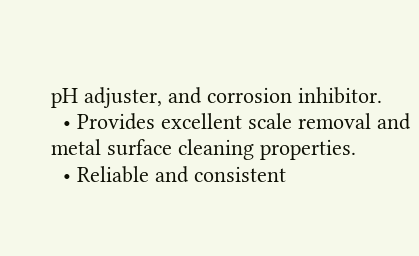pH adjuster, and corrosion inhibitor.
  • Provides excellent scale removal and metal surface cleaning properties.
  • Reliable and consistent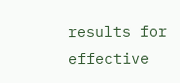results for effective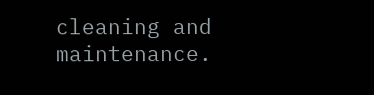cleaning and maintenance.